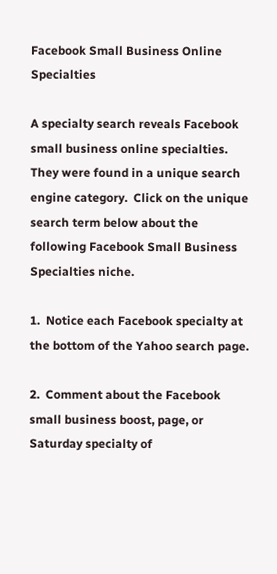Facebook Small Business Online Specialties

A specialty search reveals Facebook small business online specialties.   They were found in a unique search engine category.  Click on the unique search term below about the following Facebook Small Business Specialties niche.

1.  Notice each Facebook specialty at the bottom of the Yahoo search page.

2.  Comment about the Facebook small business boost, page, or Saturday specialty of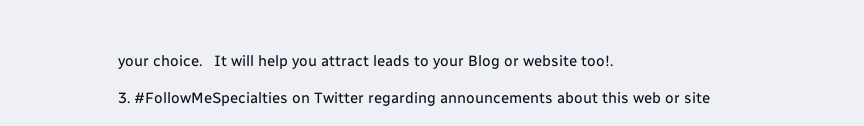your choice.   It will help you attract leads to your Blog or website too!.

3. #FollowMeSpecialties on Twitter regarding announcements about this web or site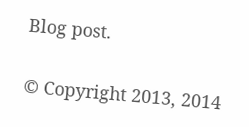Blog post.

© Copyright 2013, 2014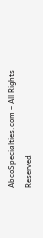AbcoSpecialties.com – All Rights Reserved